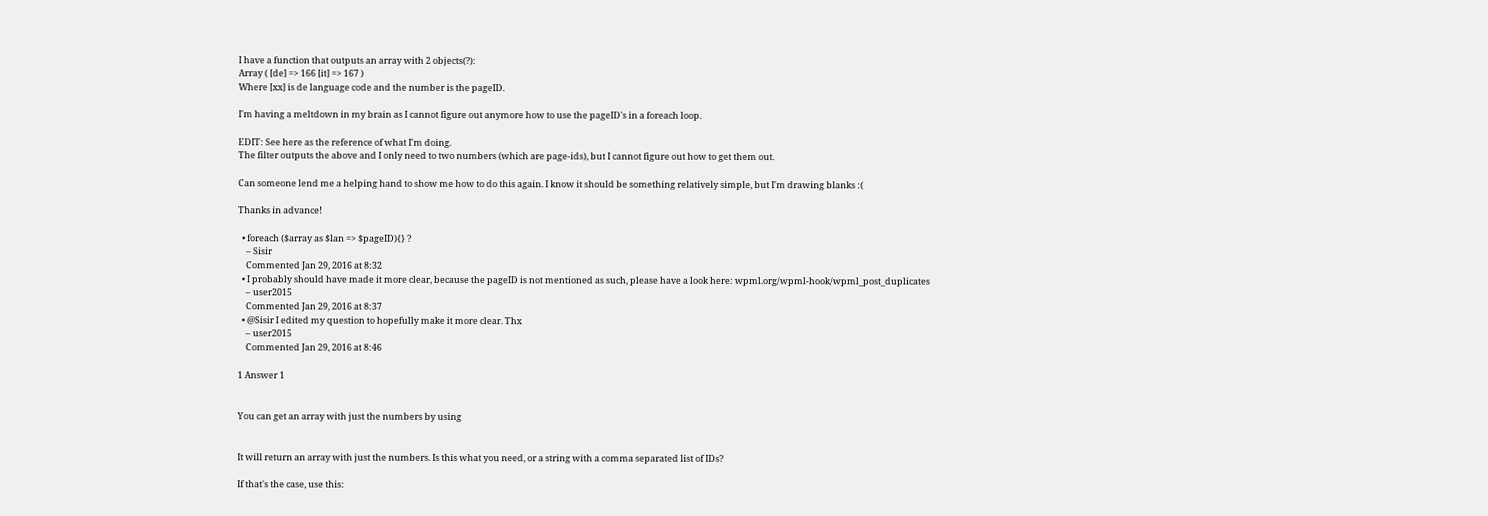I have a function that outputs an array with 2 objects(?):
Array ( [de] => 166 [it] => 167 )
Where [xx] is de language code and the number is the pageID.

I'm having a meltdown in my brain as I cannot figure out anymore how to use the pageID's in a foreach loop.

EDIT: See here as the reference of what I'm doing.
The filter outputs the above and I only need to two numbers (which are page-ids), but I cannot figure out how to get them out.

Can someone lend me a helping hand to show me how to do this again. I know it should be something relatively simple, but I'm drawing blanks :(

Thanks in advance!

  • foreach ($array as $lan => $pageID){} ?
    – Sisir
    Commented Jan 29, 2016 at 8:32
  • I probably should have made it more clear, because the pageID is not mentioned as such, please have a look here: wpml.org/wpml-hook/wpml_post_duplicates
    – user2015
    Commented Jan 29, 2016 at 8:37
  • @Sisir I edited my question to hopefully make it more clear. Thx
    – user2015
    Commented Jan 29, 2016 at 8:46

1 Answer 1


You can get an array with just the numbers by using


It will return an array with just the numbers. Is this what you need, or a string with a comma separated list of IDs?

If that's the case, use this: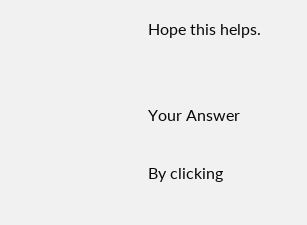Hope this helps.


Your Answer

By clicking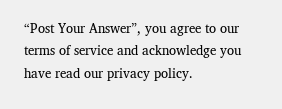“Post Your Answer”, you agree to our terms of service and acknowledge you have read our privacy policy.